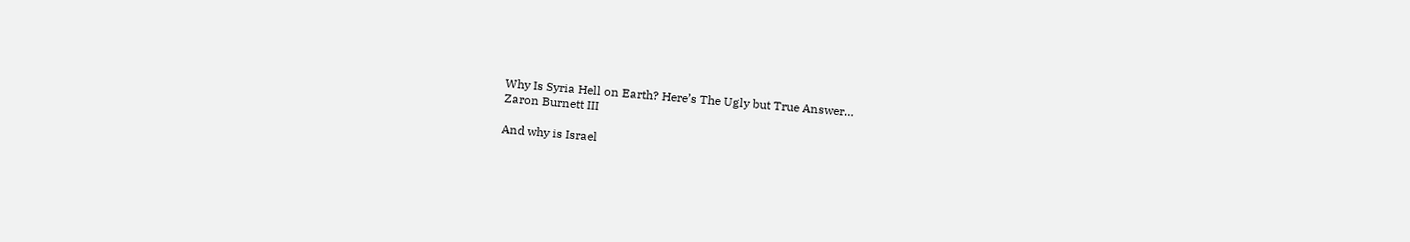Why Is Syria Hell on Earth? Here’s The Ugly but True Answer…
Zaron Burnett III

And why is Israel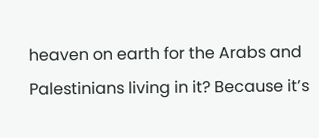heaven on earth for the Arabs and Palestinians living in it? Because it’s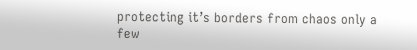protecting it’s borders from chaos only a few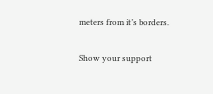meters from it’s borders.

Show your support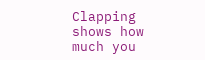Clapping shows how much you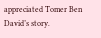appreciated Tomer Ben David’s story.